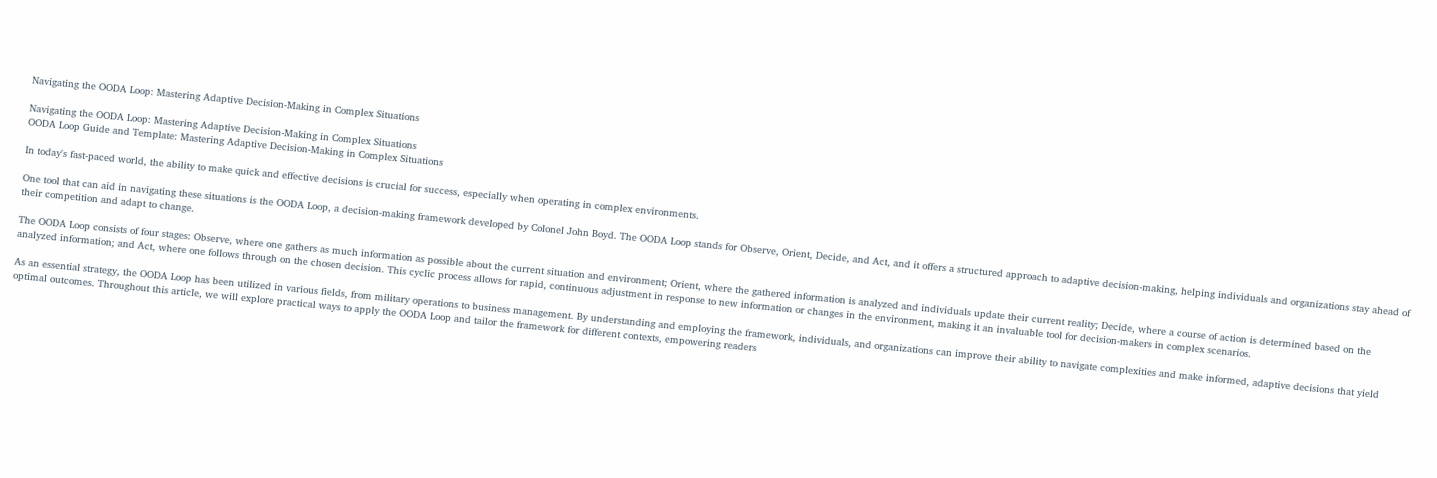Navigating the OODA Loop: Mastering Adaptive Decision-Making in Complex Situations

Navigating the OODA Loop: Mastering Adaptive Decision-Making in Complex Situations
OODA Loop Guide and Template: Mastering Adaptive Decision-Making in Complex Situations

In today's fast-paced world, the ability to make quick and effective decisions is crucial for success, especially when operating in complex environments.

One tool that can aid in navigating these situations is the OODA Loop, a decision-making framework developed by Colonel John Boyd. The OODA Loop stands for Observe, Orient, Decide, and Act, and it offers a structured approach to adaptive decision-making, helping individuals and organizations stay ahead of their competition and adapt to change.

The OODA Loop consists of four stages: Observe, where one gathers as much information as possible about the current situation and environment; Orient, where the gathered information is analyzed and individuals update their current reality; Decide, where a course of action is determined based on the analyzed information; and Act, where one follows through on the chosen decision. This cyclic process allows for rapid, continuous adjustment in response to new information or changes in the environment, making it an invaluable tool for decision-makers in complex scenarios.

As an essential strategy, the OODA Loop has been utilized in various fields, from military operations to business management. By understanding and employing the framework, individuals, and organizations can improve their ability to navigate complexities and make informed, adaptive decisions that yield optimal outcomes. Throughout this article, we will explore practical ways to apply the OODA Loop and tailor the framework for different contexts, empowering readers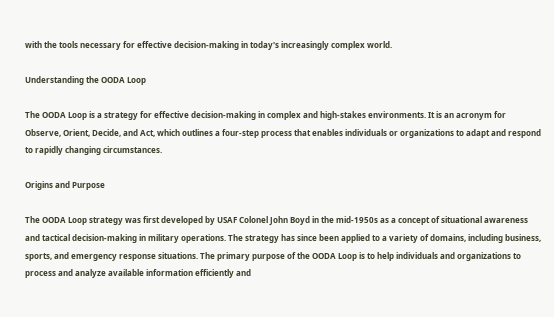with the tools necessary for effective decision-making in today's increasingly complex world.

Understanding the OODA Loop

The OODA Loop is a strategy for effective decision-making in complex and high-stakes environments. It is an acronym for Observe, Orient, Decide, and Act, which outlines a four-step process that enables individuals or organizations to adapt and respond to rapidly changing circumstances.

Origins and Purpose

The OODA Loop strategy was first developed by USAF Colonel John Boyd in the mid-1950s as a concept of situational awareness and tactical decision-making in military operations. The strategy has since been applied to a variety of domains, including business, sports, and emergency response situations. The primary purpose of the OODA Loop is to help individuals and organizations to process and analyze available information efficiently and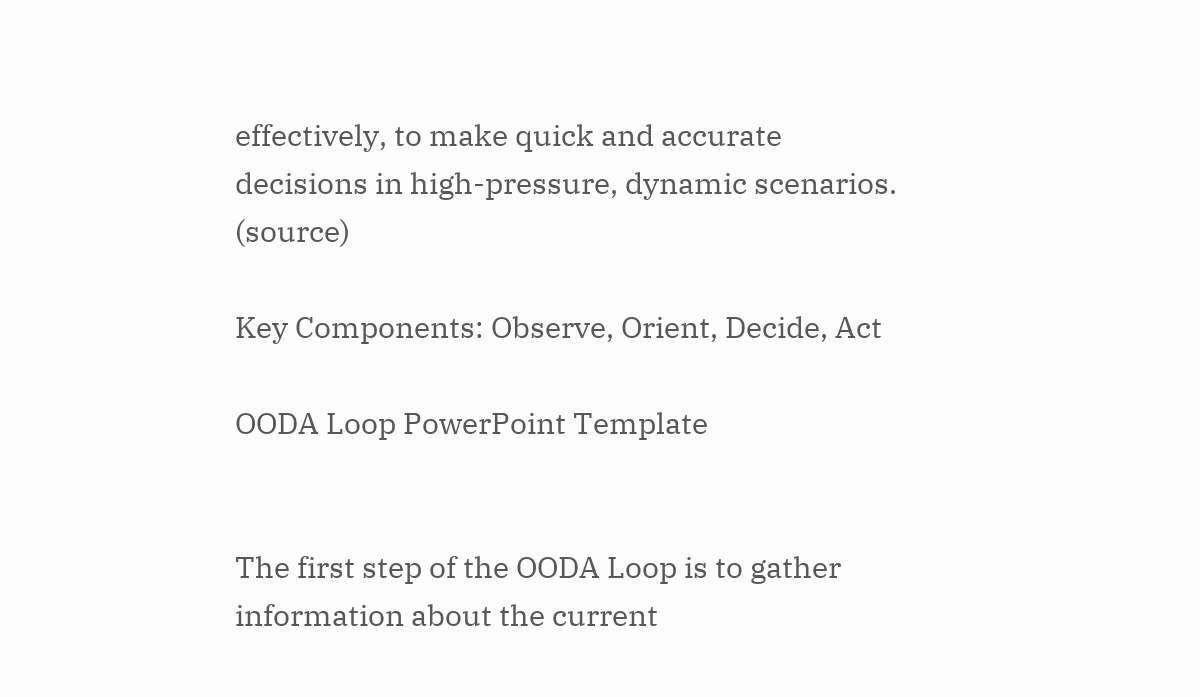effectively, to make quick and accurate decisions in high-pressure, dynamic scenarios. (source)

Key Components: Observe, Orient, Decide, Act

OODA Loop PowerPoint Template


The first step of the OODA Loop is to gather information about the current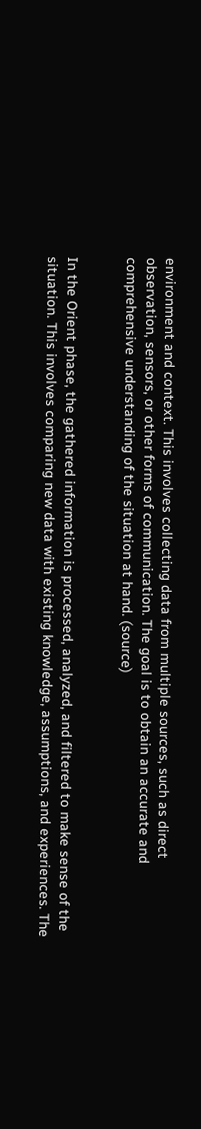environment and context. This involves collecting data from multiple sources, such as direct observation, sensors, or other forms of communication. The goal is to obtain an accurate and comprehensive understanding of the situation at hand. (source)


In the Orient phase, the gathered information is processed, analyzed, and filtered to make sense of the situation. This involves comparing new data with existing knowledge, assumptions, and experiences. The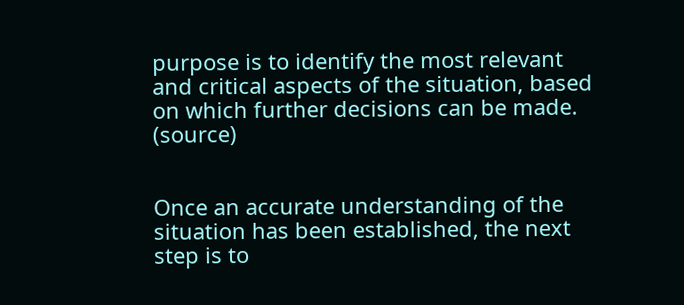purpose is to identify the most relevant and critical aspects of the situation, based on which further decisions can be made. (source)


Once an accurate understanding of the situation has been established, the next step is to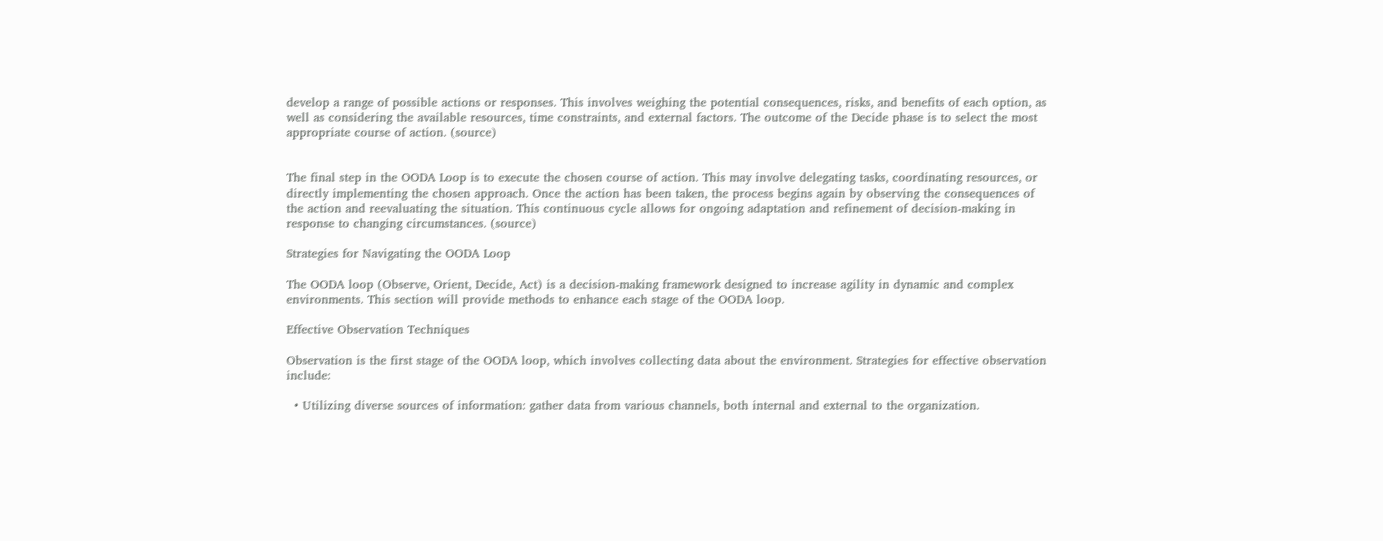develop a range of possible actions or responses. This involves weighing the potential consequences, risks, and benefits of each option, as well as considering the available resources, time constraints, and external factors. The outcome of the Decide phase is to select the most appropriate course of action. (source)


The final step in the OODA Loop is to execute the chosen course of action. This may involve delegating tasks, coordinating resources, or directly implementing the chosen approach. Once the action has been taken, the process begins again by observing the consequences of the action and reevaluating the situation. This continuous cycle allows for ongoing adaptation and refinement of decision-making in response to changing circumstances. (source)

Strategies for Navigating the OODA Loop

The OODA loop (Observe, Orient, Decide, Act) is a decision-making framework designed to increase agility in dynamic and complex environments. This section will provide methods to enhance each stage of the OODA loop.

Effective Observation Techniques

Observation is the first stage of the OODA loop, which involves collecting data about the environment. Strategies for effective observation include:

  • Utilizing diverse sources of information: gather data from various channels, both internal and external to the organization.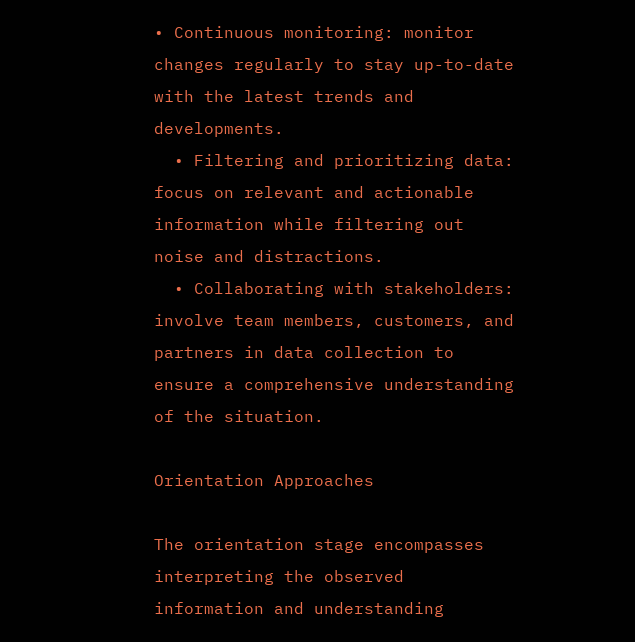• Continuous monitoring: monitor changes regularly to stay up-to-date with the latest trends and developments.
  • Filtering and prioritizing data: focus on relevant and actionable information while filtering out noise and distractions.
  • Collaborating with stakeholders: involve team members, customers, and partners in data collection to ensure a comprehensive understanding of the situation.

Orientation Approaches

The orientation stage encompasses interpreting the observed information and understanding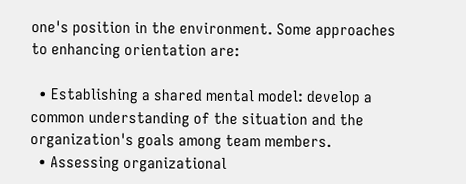one's position in the environment. Some approaches to enhancing orientation are:

  • Establishing a shared mental model: develop a common understanding of the situation and the organization's goals among team members.
  • Assessing organizational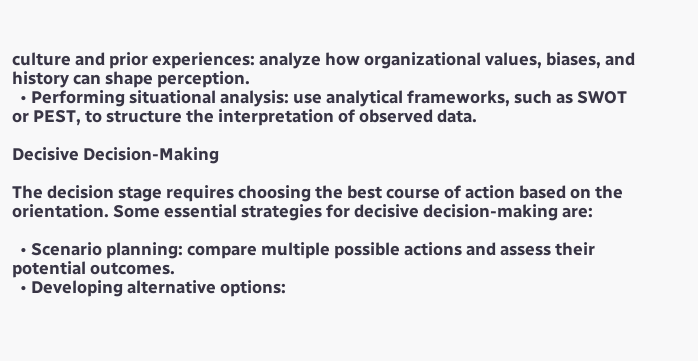culture and prior experiences: analyze how organizational values, biases, and history can shape perception.
  • Performing situational analysis: use analytical frameworks, such as SWOT or PEST, to structure the interpretation of observed data.

Decisive Decision-Making

The decision stage requires choosing the best course of action based on the orientation. Some essential strategies for decisive decision-making are:

  • Scenario planning: compare multiple possible actions and assess their potential outcomes.
  • Developing alternative options: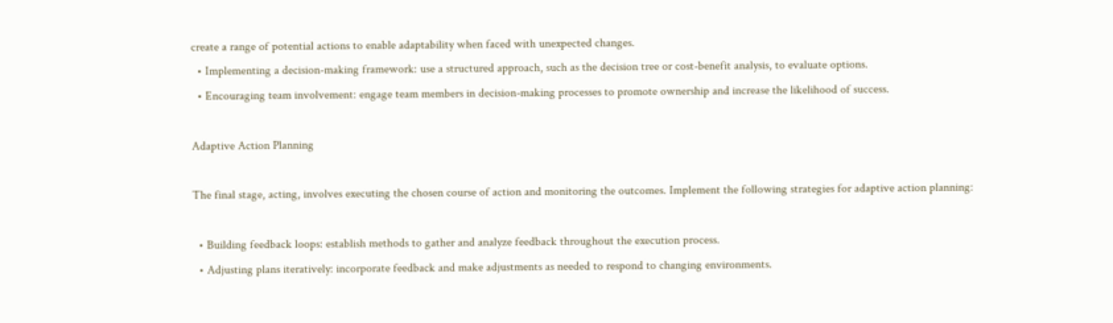create a range of potential actions to enable adaptability when faced with unexpected changes.
  • Implementing a decision-making framework: use a structured approach, such as the decision tree or cost-benefit analysis, to evaluate options.
  • Encouraging team involvement: engage team members in decision-making processes to promote ownership and increase the likelihood of success.

Adaptive Action Planning

The final stage, acting, involves executing the chosen course of action and monitoring the outcomes. Implement the following strategies for adaptive action planning:

  • Building feedback loops: establish methods to gather and analyze feedback throughout the execution process.
  • Adjusting plans iteratively: incorporate feedback and make adjustments as needed to respond to changing environments.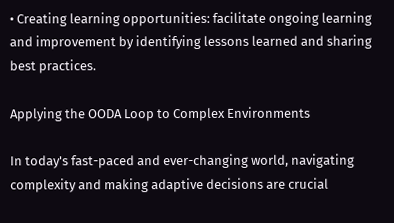• Creating learning opportunities: facilitate ongoing learning and improvement by identifying lessons learned and sharing best practices.

Applying the OODA Loop to Complex Environments

In today's fast-paced and ever-changing world, navigating complexity and making adaptive decisions are crucial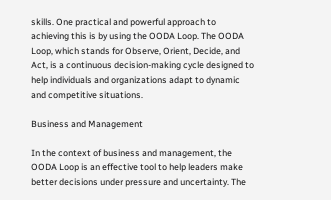skills. One practical and powerful approach to achieving this is by using the OODA Loop. The OODA Loop, which stands for Observe, Orient, Decide, and Act, is a continuous decision-making cycle designed to help individuals and organizations adapt to dynamic and competitive situations.

Business and Management

In the context of business and management, the OODA Loop is an effective tool to help leaders make better decisions under pressure and uncertainty. The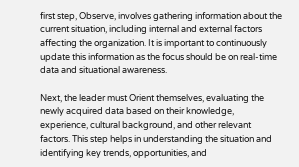first step, Observe, involves gathering information about the current situation, including internal and external factors affecting the organization. It is important to continuously update this information as the focus should be on real-time data and situational awareness.

Next, the leader must Orient themselves, evaluating the newly acquired data based on their knowledge, experience, cultural background, and other relevant factors. This step helps in understanding the situation and identifying key trends, opportunities, and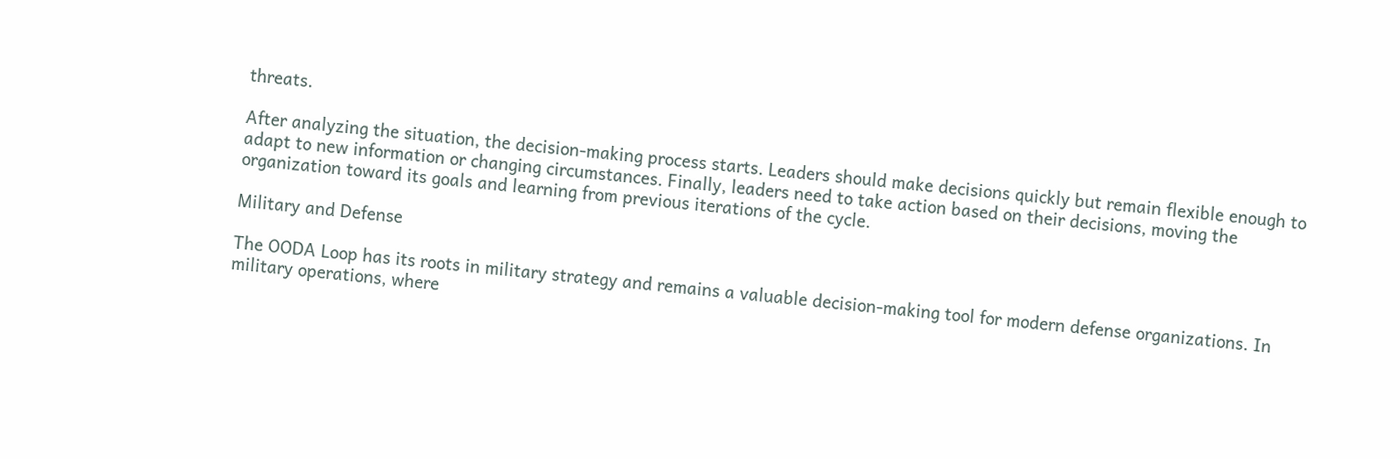threats.

After analyzing the situation, the decision-making process starts. Leaders should make decisions quickly but remain flexible enough to adapt to new information or changing circumstances. Finally, leaders need to take action based on their decisions, moving the organization toward its goals and learning from previous iterations of the cycle.

Military and Defense

The OODA Loop has its roots in military strategy and remains a valuable decision-making tool for modern defense organizations. In military operations, where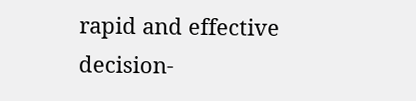rapid and effective decision-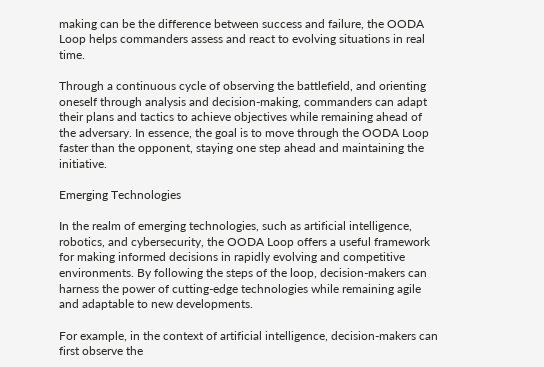making can be the difference between success and failure, the OODA Loop helps commanders assess and react to evolving situations in real time.

Through a continuous cycle of observing the battlefield, and orienting oneself through analysis and decision-making, commanders can adapt their plans and tactics to achieve objectives while remaining ahead of the adversary. In essence, the goal is to move through the OODA Loop faster than the opponent, staying one step ahead and maintaining the initiative.

Emerging Technologies

In the realm of emerging technologies, such as artificial intelligence, robotics, and cybersecurity, the OODA Loop offers a useful framework for making informed decisions in rapidly evolving and competitive environments. By following the steps of the loop, decision-makers can harness the power of cutting-edge technologies while remaining agile and adaptable to new developments.

For example, in the context of artificial intelligence, decision-makers can first observe the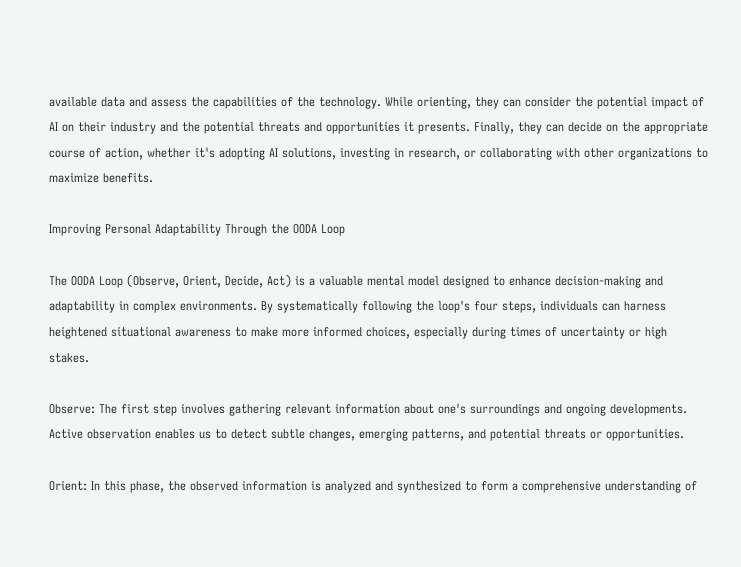available data and assess the capabilities of the technology. While orienting, they can consider the potential impact of AI on their industry and the potential threats and opportunities it presents. Finally, they can decide on the appropriate course of action, whether it's adopting AI solutions, investing in research, or collaborating with other organizations to maximize benefits.

Improving Personal Adaptability Through the OODA Loop

The OODA Loop (Observe, Orient, Decide, Act) is a valuable mental model designed to enhance decision-making and adaptability in complex environments. By systematically following the loop's four steps, individuals can harness heightened situational awareness to make more informed choices, especially during times of uncertainty or high stakes.

Observe: The first step involves gathering relevant information about one's surroundings and ongoing developments. Active observation enables us to detect subtle changes, emerging patterns, and potential threats or opportunities.

Orient: In this phase, the observed information is analyzed and synthesized to form a comprehensive understanding of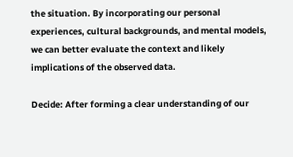the situation. By incorporating our personal experiences, cultural backgrounds, and mental models, we can better evaluate the context and likely implications of the observed data.

Decide: After forming a clear understanding of our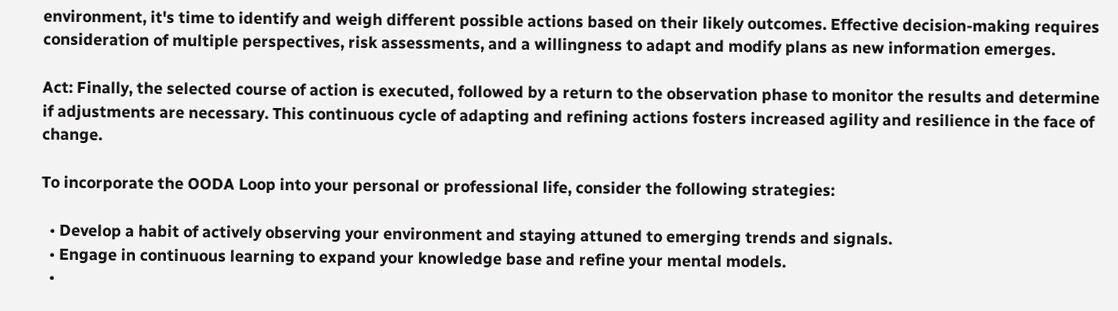environment, it's time to identify and weigh different possible actions based on their likely outcomes. Effective decision-making requires consideration of multiple perspectives, risk assessments, and a willingness to adapt and modify plans as new information emerges.

Act: Finally, the selected course of action is executed, followed by a return to the observation phase to monitor the results and determine if adjustments are necessary. This continuous cycle of adapting and refining actions fosters increased agility and resilience in the face of change.

To incorporate the OODA Loop into your personal or professional life, consider the following strategies:

  • Develop a habit of actively observing your environment and staying attuned to emerging trends and signals.
  • Engage in continuous learning to expand your knowledge base and refine your mental models.
  •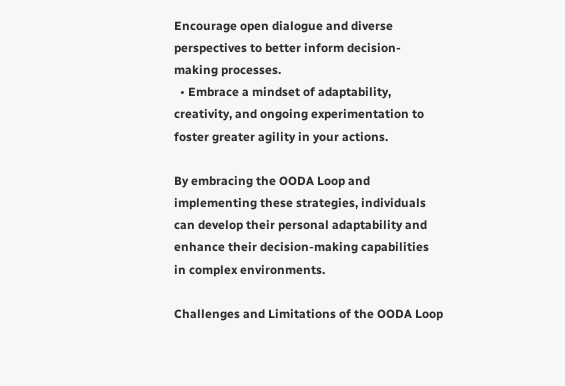Encourage open dialogue and diverse perspectives to better inform decision-making processes.
  • Embrace a mindset of adaptability, creativity, and ongoing experimentation to foster greater agility in your actions.

By embracing the OODA Loop and implementing these strategies, individuals can develop their personal adaptability and enhance their decision-making capabilities in complex environments.

Challenges and Limitations of the OODA Loop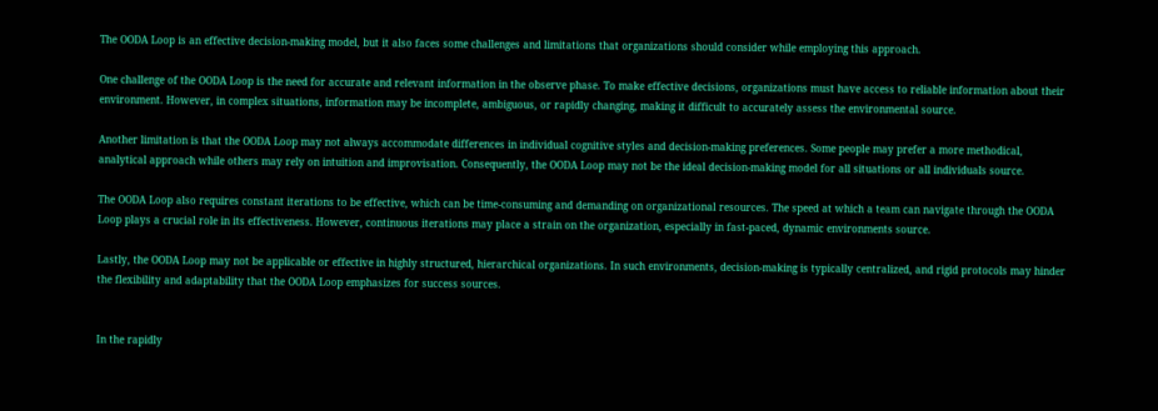The OODA Loop is an effective decision-making model, but it also faces some challenges and limitations that organizations should consider while employing this approach.

One challenge of the OODA Loop is the need for accurate and relevant information in the observe phase. To make effective decisions, organizations must have access to reliable information about their environment. However, in complex situations, information may be incomplete, ambiguous, or rapidly changing, making it difficult to accurately assess the environmental source.

Another limitation is that the OODA Loop may not always accommodate differences in individual cognitive styles and decision-making preferences. Some people may prefer a more methodical, analytical approach while others may rely on intuition and improvisation. Consequently, the OODA Loop may not be the ideal decision-making model for all situations or all individuals source.

The OODA Loop also requires constant iterations to be effective, which can be time-consuming and demanding on organizational resources. The speed at which a team can navigate through the OODA Loop plays a crucial role in its effectiveness. However, continuous iterations may place a strain on the organization, especially in fast-paced, dynamic environments source.

Lastly, the OODA Loop may not be applicable or effective in highly structured, hierarchical organizations. In such environments, decision-making is typically centralized, and rigid protocols may hinder the flexibility and adaptability that the OODA Loop emphasizes for success sources.


In the rapidly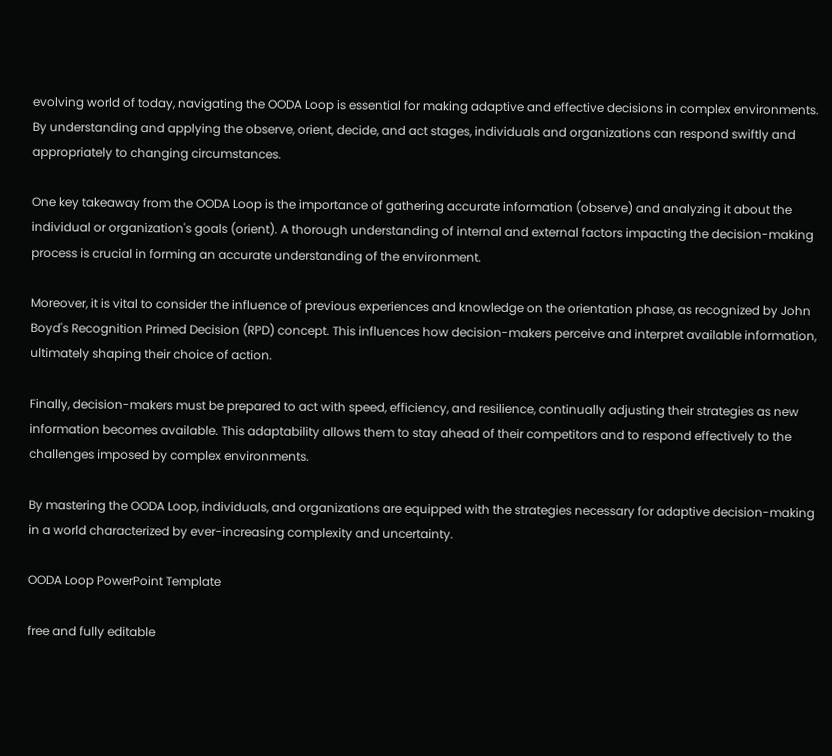evolving world of today, navigating the OODA Loop is essential for making adaptive and effective decisions in complex environments. By understanding and applying the observe, orient, decide, and act stages, individuals and organizations can respond swiftly and appropriately to changing circumstances.

One key takeaway from the OODA Loop is the importance of gathering accurate information (observe) and analyzing it about the individual or organization's goals (orient). A thorough understanding of internal and external factors impacting the decision-making process is crucial in forming an accurate understanding of the environment.

Moreover, it is vital to consider the influence of previous experiences and knowledge on the orientation phase, as recognized by John Boyd's Recognition Primed Decision (RPD) concept. This influences how decision-makers perceive and interpret available information, ultimately shaping their choice of action.

Finally, decision-makers must be prepared to act with speed, efficiency, and resilience, continually adjusting their strategies as new information becomes available. This adaptability allows them to stay ahead of their competitors and to respond effectively to the challenges imposed by complex environments.

By mastering the OODA Loop, individuals, and organizations are equipped with the strategies necessary for adaptive decision-making in a world characterized by ever-increasing complexity and uncertainty.

OODA Loop PowerPoint Template

free and fully editable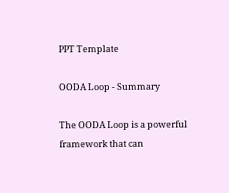PPT Template

OODA Loop - Summary

The OODA Loop is a powerful framework that can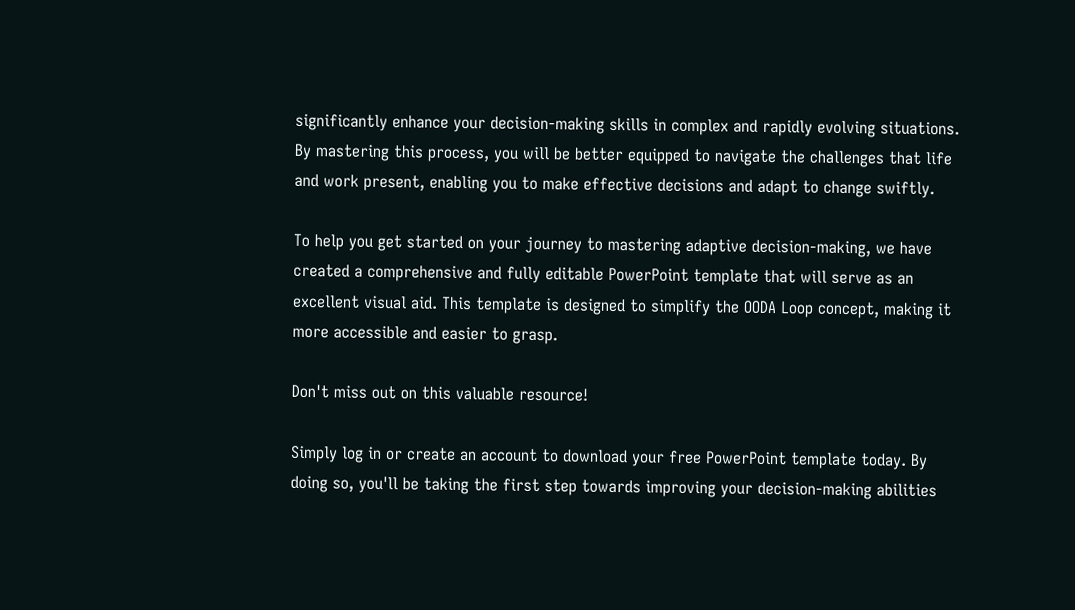significantly enhance your decision-making skills in complex and rapidly evolving situations. By mastering this process, you will be better equipped to navigate the challenges that life and work present, enabling you to make effective decisions and adapt to change swiftly.

To help you get started on your journey to mastering adaptive decision-making, we have created a comprehensive and fully editable PowerPoint template that will serve as an excellent visual aid. This template is designed to simplify the OODA Loop concept, making it more accessible and easier to grasp.

Don't miss out on this valuable resource!

Simply log in or create an account to download your free PowerPoint template today. By doing so, you'll be taking the first step towards improving your decision-making abilities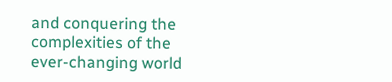and conquering the complexities of the ever-changing world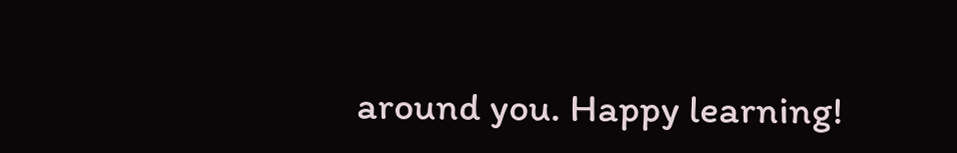around you. Happy learning!